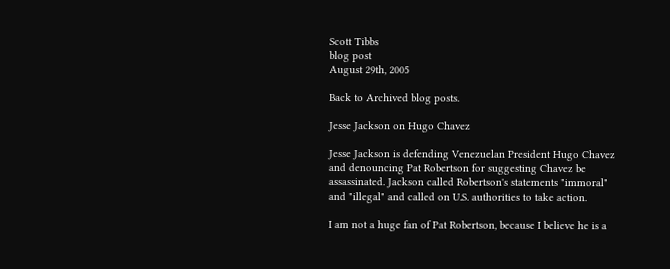Scott Tibbs
blog post
August 29th, 2005

Back to Archived blog posts.

Jesse Jackson on Hugo Chavez

Jesse Jackson is defending Venezuelan President Hugo Chavez and denouncing Pat Robertson for suggesting Chavez be assassinated. Jackson called Robertson's statements "immoral" and "illegal" and called on U.S. authorities to take action.

I am not a huge fan of Pat Robertson, because I believe he is a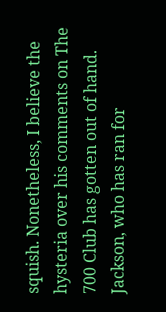squish. Nonetheless, I believe the hysteria over his comments on The 700 Club has gotten out of hand. Jackson, who has ran for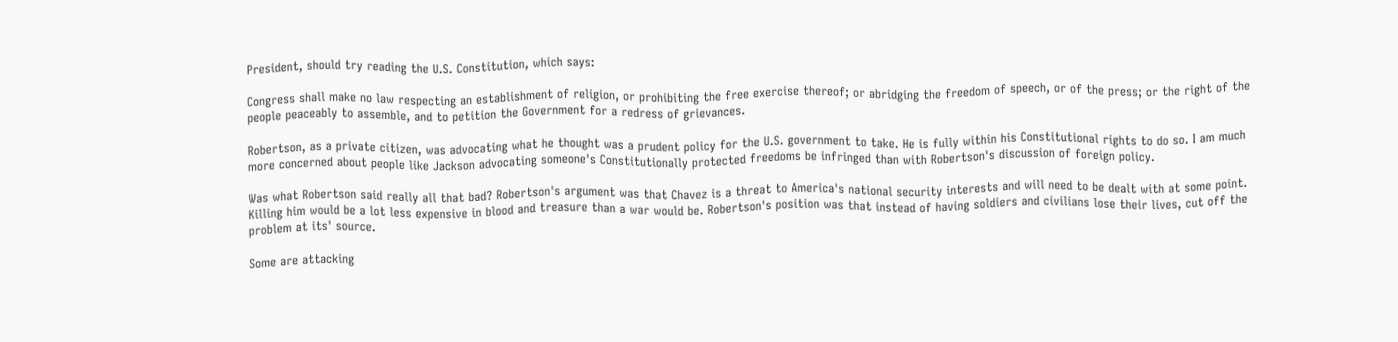President, should try reading the U.S. Constitution, which says:

Congress shall make no law respecting an establishment of religion, or prohibiting the free exercise thereof; or abridging the freedom of speech, or of the press; or the right of the people peaceably to assemble, and to petition the Government for a redress of grievances.

Robertson, as a private citizen, was advocating what he thought was a prudent policy for the U.S. government to take. He is fully within his Constitutional rights to do so. I am much more concerned about people like Jackson advocating someone's Constitutionally protected freedoms be infringed than with Robertson's discussion of foreign policy.

Was what Robertson said really all that bad? Robertson's argument was that Chavez is a threat to America's national security interests and will need to be dealt with at some point. Killing him would be a lot less expensive in blood and treasure than a war would be. Robertson's position was that instead of having soldiers and civilians lose their lives, cut off the problem at its' source.

Some are attacking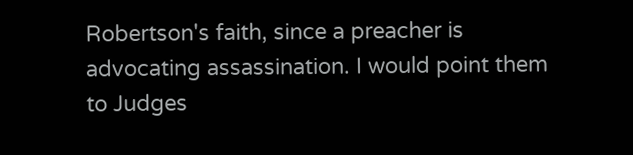Robertson's faith, since a preacher is advocating assassination. I would point them to Judges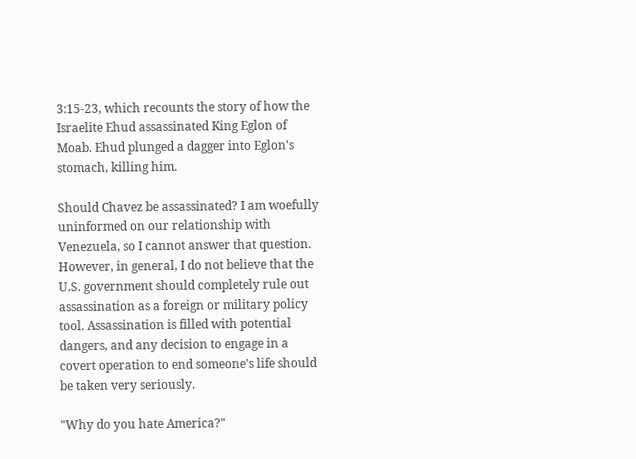3:15-23, which recounts the story of how the Israelite Ehud assassinated King Eglon of Moab. Ehud plunged a dagger into Eglon's stomach, killing him.

Should Chavez be assassinated? I am woefully uninformed on our relationship with Venezuela, so I cannot answer that question. However, in general, I do not believe that the U.S. government should completely rule out assassination as a foreign or military policy tool. Assassination is filled with potential dangers, and any decision to engage in a covert operation to end someone's life should be taken very seriously.

"Why do you hate America?"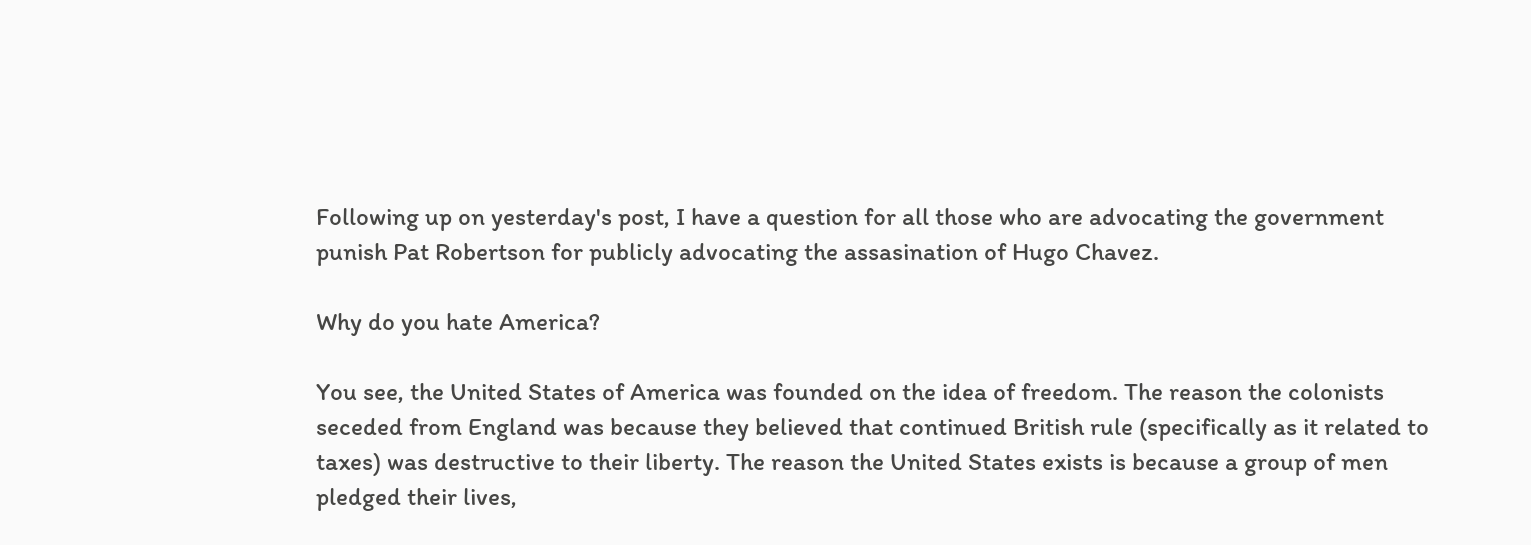Following up on yesterday's post, I have a question for all those who are advocating the government punish Pat Robertson for publicly advocating the assasination of Hugo Chavez.

Why do you hate America?

You see, the United States of America was founded on the idea of freedom. The reason the colonists seceded from England was because they believed that continued British rule (specifically as it related to taxes) was destructive to their liberty. The reason the United States exists is because a group of men pledged their lives,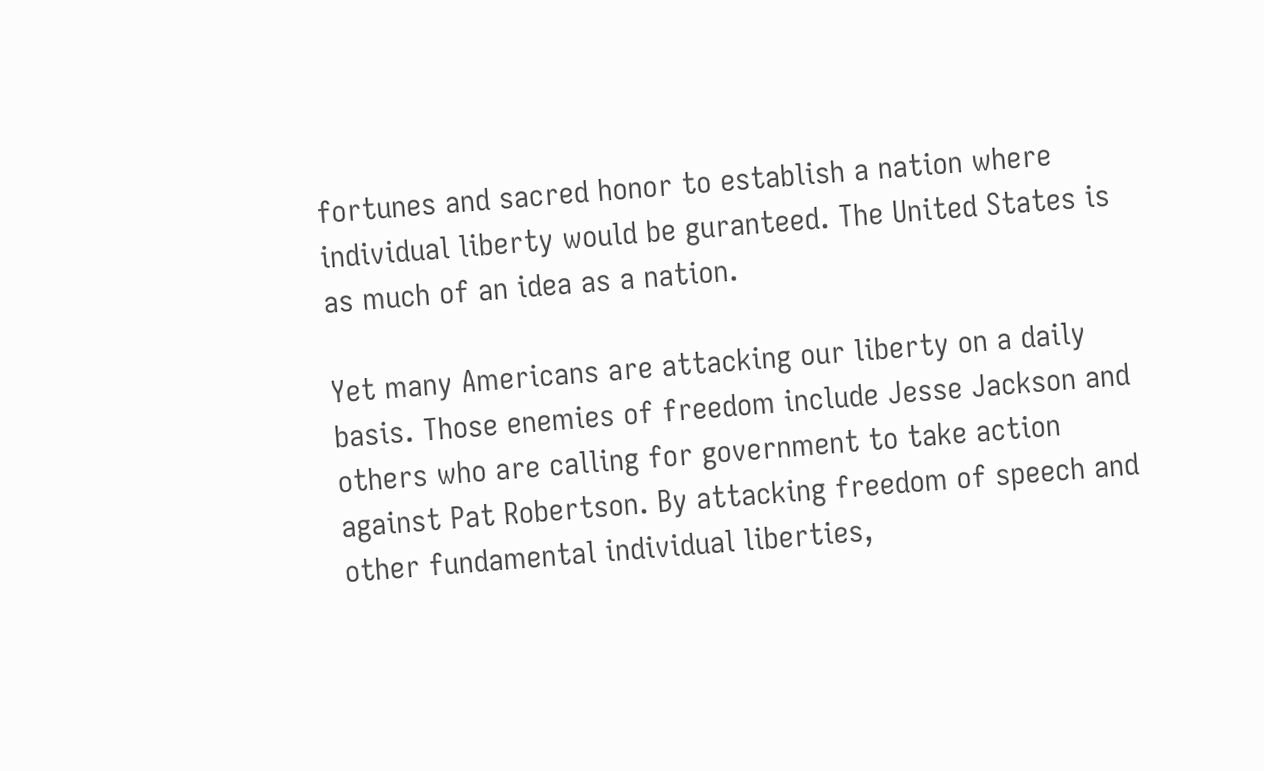fortunes and sacred honor to establish a nation where individual liberty would be guranteed. The United States is as much of an idea as a nation.

Yet many Americans are attacking our liberty on a daily basis. Those enemies of freedom include Jesse Jackson and others who are calling for government to take action against Pat Robertson. By attacking freedom of speech and other fundamental individual liberties,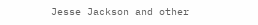Jesse Jackson and other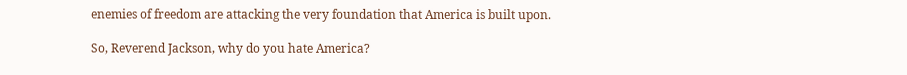enemies of freedom are attacking the very foundation that America is built upon.

So, Reverend Jackson, why do you hate America?